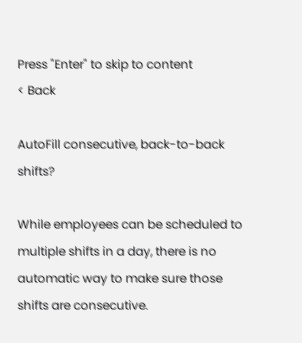Press "Enter" to skip to content
< Back

AutoFill consecutive, back-to-back shifts?

While employees can be scheduled to multiple shifts in a day, there is no automatic way to make sure those shifts are consecutive.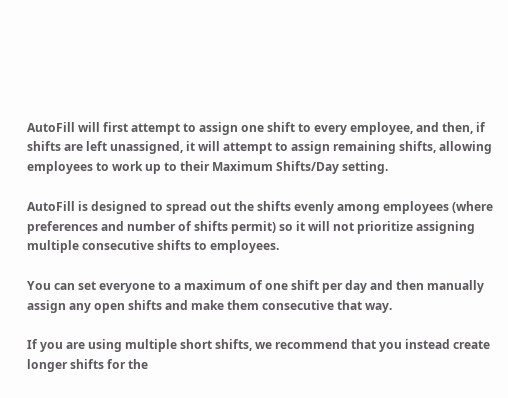AutoFill will first attempt to assign one shift to every employee, and then, if shifts are left unassigned, it will attempt to assign remaining shifts, allowing employees to work up to their Maximum Shifts/Day setting.

AutoFill is designed to spread out the shifts evenly among employees (where preferences and number of shifts permit) so it will not prioritize assigning multiple consecutive shifts to employees.

You can set everyone to a maximum of one shift per day and then manually assign any open shifts and make them consecutive that way.

If you are using multiple short shifts, we recommend that you instead create longer shifts for the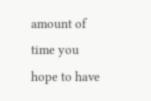amount of time you hope to have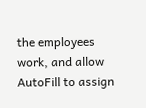the employees work, and allow AutoFill to assign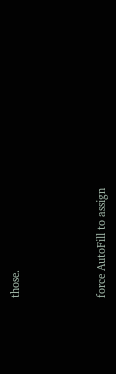those.




force AutoFill to assign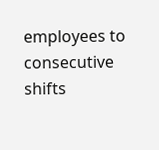employees to consecutive shifts